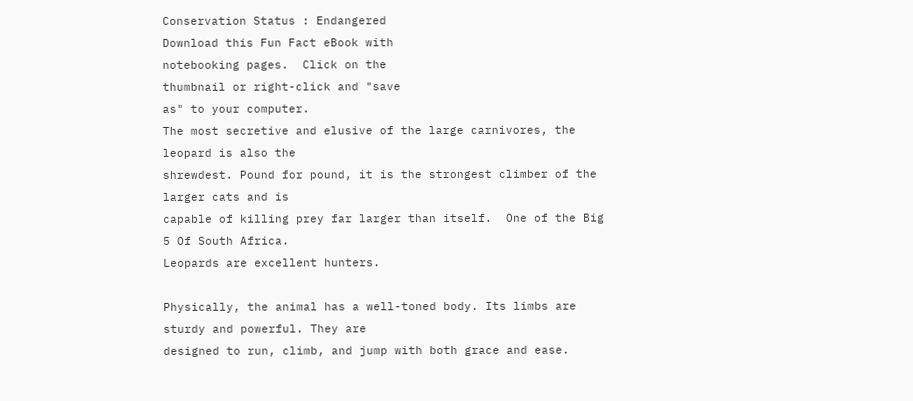Conservation Status : Endangered
Download this Fun Fact eBook with
notebooking pages.  Click on the
thumbnail or right-click and "save
as" to your computer.
The most secretive and elusive of the large carnivores, the leopard is also the
shrewdest. Pound for pound, it is the strongest climber of the larger cats and is
capable of killing prey far larger than itself.  One of the Big 5 Of South Africa.
Leopards are excellent hunters.

Physically, the animal has a well-toned body. Its limbs are sturdy and powerful. They are
designed to run, climb, and jump with both grace and ease.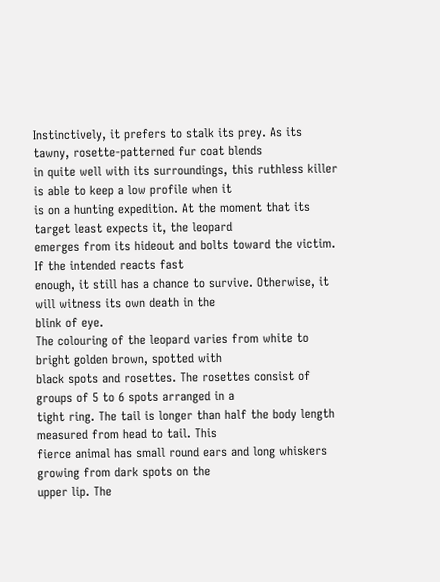Instinctively, it prefers to stalk its prey. As its tawny, rosette-patterned fur coat blends
in quite well with its surroundings, this ruthless killer is able to keep a low profile when it
is on a hunting expedition. At the moment that its target least expects it, the leopard
emerges from its hideout and bolts toward the victim. If the intended reacts fast
enough, it still has a chance to survive. Otherwise, it will witness its own death in the
blink of eye.
The colouring of the leopard varies from white to bright golden brown, spotted with
black spots and rosettes. The rosettes consist of groups of 5 to 6 spots arranged in a
tight ring. The tail is longer than half the body length measured from head to tail. This
fierce animal has small round ears and long whiskers growing from dark spots on the
upper lip. The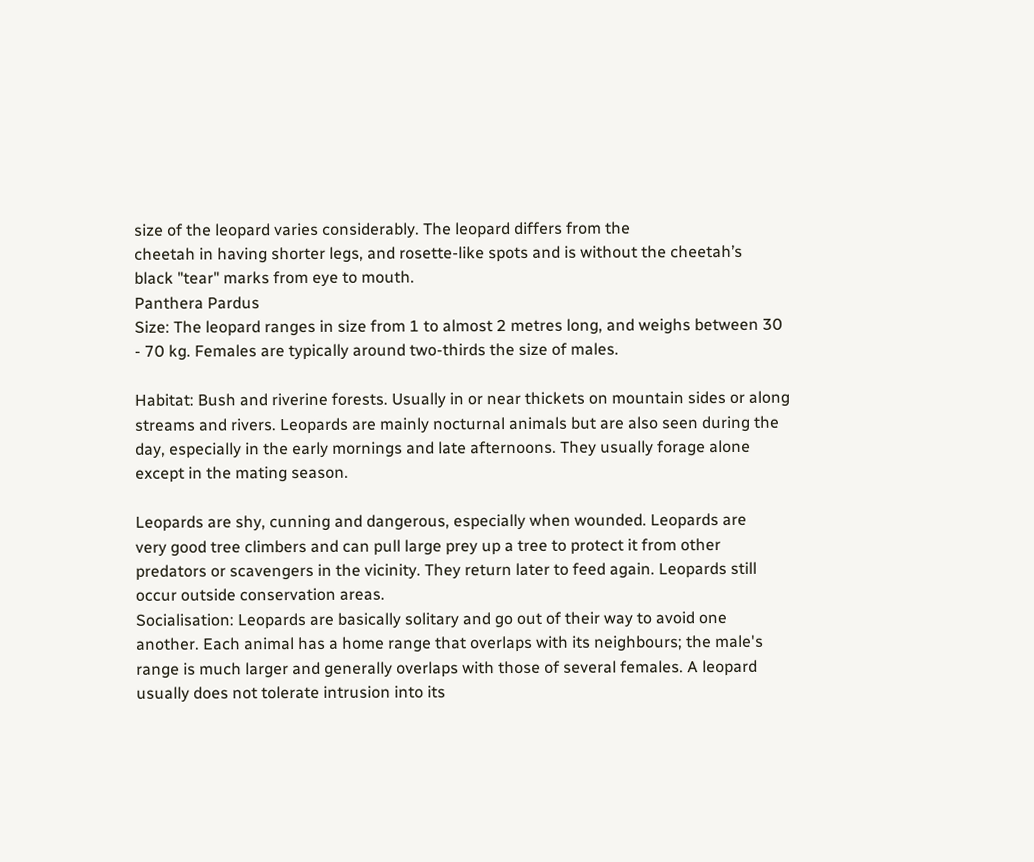size of the leopard varies considerably. The leopard differs from the
cheetah in having shorter legs, and rosette-like spots and is without the cheetah’s
black "tear" marks from eye to mouth.
Panthera Pardus
Size: The leopard ranges in size from 1 to almost 2 metres long, and weighs between 30
- 70 kg. Females are typically around two-thirds the size of males.

Habitat: Bush and riverine forests. Usually in or near thickets on mountain sides or along
streams and rivers. Leopards are mainly nocturnal animals but are also seen during the
day, especially in the early mornings and late afternoons. They usually forage alone
except in the mating season.

Leopards are shy, cunning and dangerous, especially when wounded. Leopards are
very good tree climbers and can pull large prey up a tree to protect it from other
predators or scavengers in the vicinity. They return later to feed again. Leopards still
occur outside conservation areas.
Socialisation: Leopards are basically solitary and go out of their way to avoid one
another. Each animal has a home range that overlaps with its neighbours; the male's
range is much larger and generally overlaps with those of several females. A leopard
usually does not tolerate intrusion into its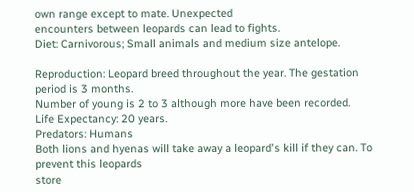own range except to mate. Unexpected
encounters between leopards can lead to fights.
Diet: Carnivorous; Small animals and medium size antelope.

Reproduction: Leopard breed throughout the year. The gestation period is 3 months.
Number of young is 2 to 3 although more have been recorded.
Life Expectancy: 20 years.
Predators: Humans
Both lions and hyenas will take away a leopard's kill if they can. To prevent this leopards
store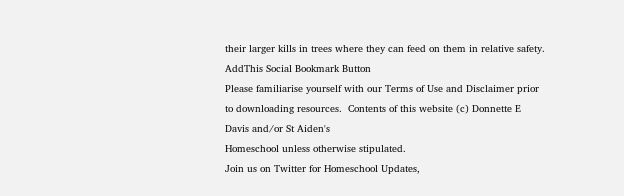their larger kills in trees where they can feed on them in relative safety.
AddThis Social Bookmark Button
Please familiarise yourself with our Terms of Use and Disclaimer prior to downloading resources.  Contents of this website (c) Donnette E Davis and/or St Aiden's
Homeschool unless otherwise stipulated.
Join us on Twitter for Homeschool Updates,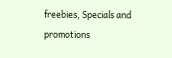freebies, Specials and promotions